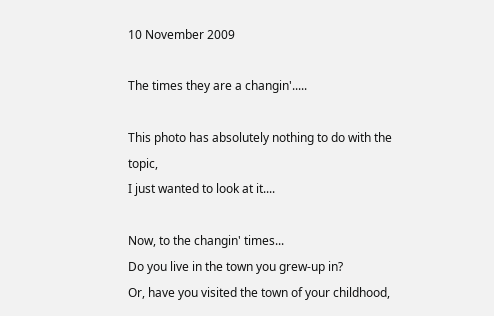10 November 2009

The times they are a changin'.....

This photo has absolutely nothing to do with the topic,
I just wanted to look at it....

Now, to the changin' times...
Do you live in the town you grew-up in?
Or, have you visited the town of your childhood,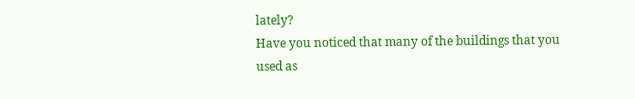lately?
Have you noticed that many of the buildings that you used as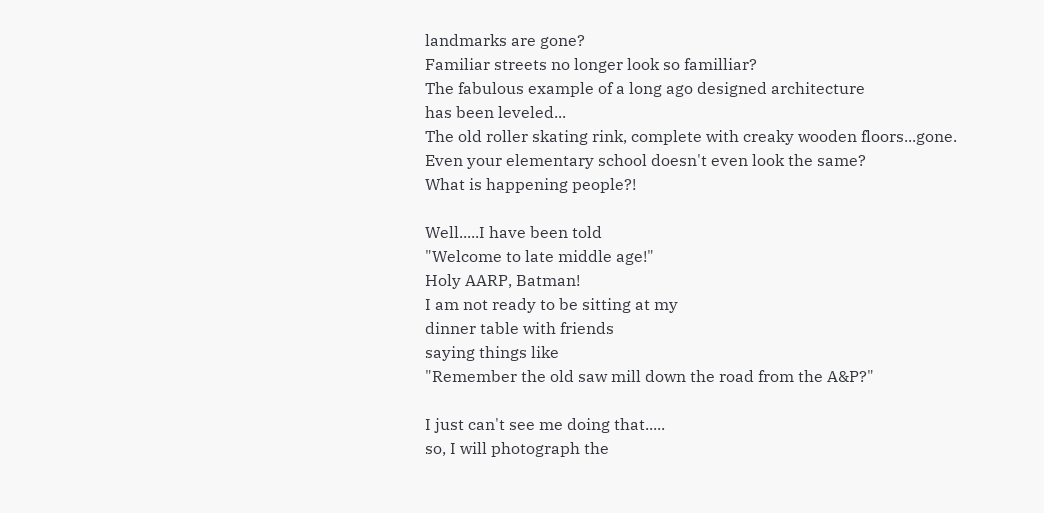landmarks are gone?
Familiar streets no longer look so familliar?
The fabulous example of a long ago designed architecture
has been leveled...
The old roller skating rink, complete with creaky wooden floors...gone.
Even your elementary school doesn't even look the same?
What is happening people?!

Well.....I have been told
"Welcome to late middle age!"
Holy AARP, Batman!
I am not ready to be sitting at my
dinner table with friends
saying things like
"Remember the old saw mill down the road from the A&P?"

I just can't see me doing that.....
so, I will photograph the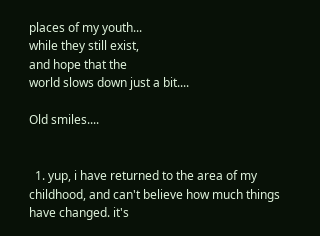places of my youth...
while they still exist,
and hope that the
world slows down just a bit....

Old smiles....


  1. yup, i have returned to the area of my childhood, and can't believe how much things have changed. it's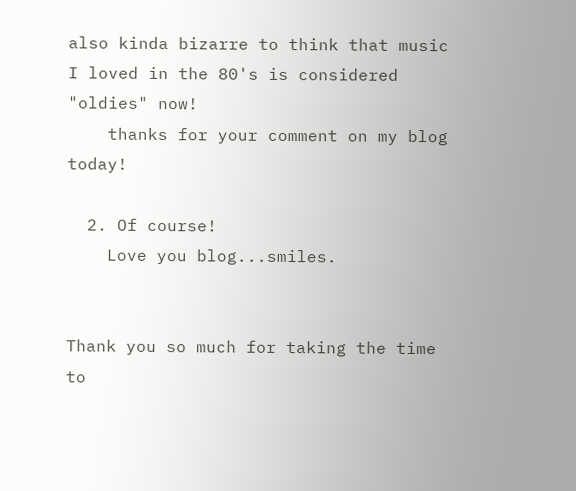also kinda bizarre to think that music I loved in the 80's is considered "oldies" now!
    thanks for your comment on my blog today!

  2. Of course!
    Love you blog...smiles.


Thank you so much for taking the time to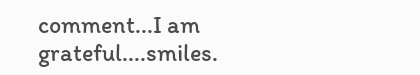comment...I am grateful....smiles.